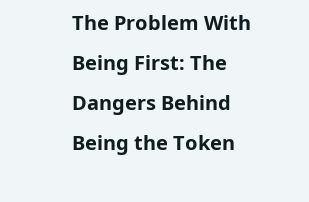The Problem With Being First: The Dangers Behind Being the Token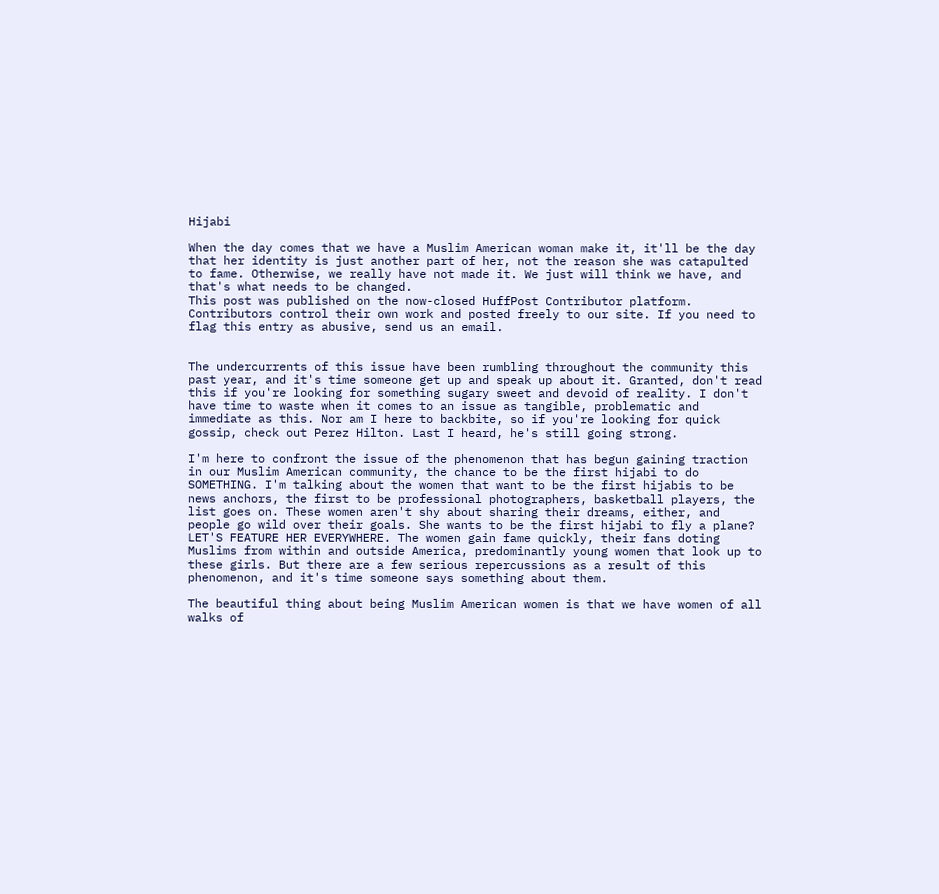Hijabi

When the day comes that we have a Muslim American woman make it, it'll be the day that her identity is just another part of her, not the reason she was catapulted to fame. Otherwise, we really have not made it. We just will think we have, and that's what needs to be changed.
This post was published on the now-closed HuffPost Contributor platform. Contributors control their own work and posted freely to our site. If you need to flag this entry as abusive, send us an email.


The undercurrents of this issue have been rumbling throughout the community this past year, and it's time someone get up and speak up about it. Granted, don't read this if you're looking for something sugary sweet and devoid of reality. I don't have time to waste when it comes to an issue as tangible, problematic and immediate as this. Nor am I here to backbite, so if you're looking for quick gossip, check out Perez Hilton. Last I heard, he's still going strong.

I'm here to confront the issue of the phenomenon that has begun gaining traction in our Muslim American community, the chance to be the first hijabi to do SOMETHING. I'm talking about the women that want to be the first hijabis to be news anchors, the first to be professional photographers, basketball players, the list goes on. These women aren't shy about sharing their dreams, either, and people go wild over their goals. She wants to be the first hijabi to fly a plane? LET'S FEATURE HER EVERYWHERE. The women gain fame quickly, their fans doting Muslims from within and outside America, predominantly young women that look up to these girls. But there are a few serious repercussions as a result of this phenomenon, and it's time someone says something about them.

The beautiful thing about being Muslim American women is that we have women of all walks of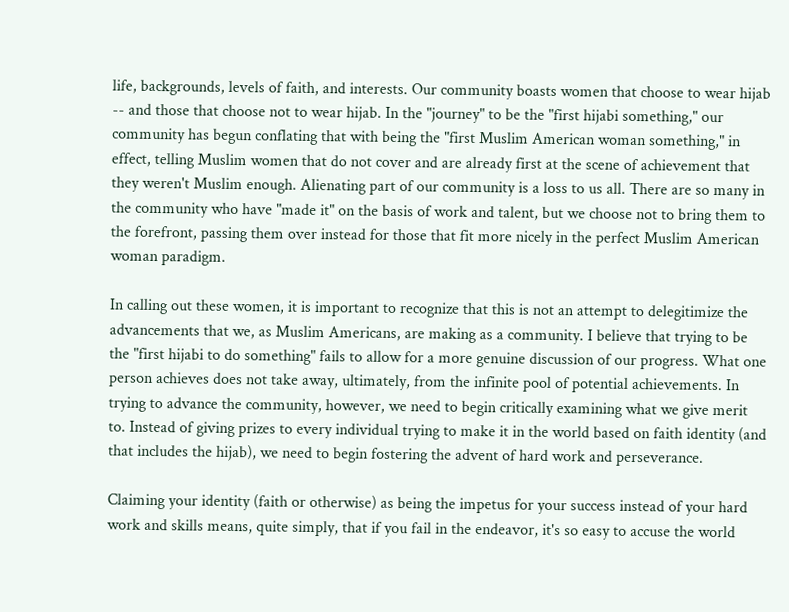life, backgrounds, levels of faith, and interests. Our community boasts women that choose to wear hijab -- and those that choose not to wear hijab. In the "journey" to be the "first hijabi something," our community has begun conflating that with being the "first Muslim American woman something," in effect, telling Muslim women that do not cover and are already first at the scene of achievement that they weren't Muslim enough. Alienating part of our community is a loss to us all. There are so many in the community who have "made it" on the basis of work and talent, but we choose not to bring them to the forefront, passing them over instead for those that fit more nicely in the perfect Muslim American woman paradigm.

In calling out these women, it is important to recognize that this is not an attempt to delegitimize the advancements that we, as Muslim Americans, are making as a community. I believe that trying to be the "first hijabi to do something" fails to allow for a more genuine discussion of our progress. What one person achieves does not take away, ultimately, from the infinite pool of potential achievements. In trying to advance the community, however, we need to begin critically examining what we give merit to. Instead of giving prizes to every individual trying to make it in the world based on faith identity (and that includes the hijab), we need to begin fostering the advent of hard work and perseverance.

Claiming your identity (faith or otherwise) as being the impetus for your success instead of your hard work and skills means, quite simply, that if you fail in the endeavor, it's so easy to accuse the world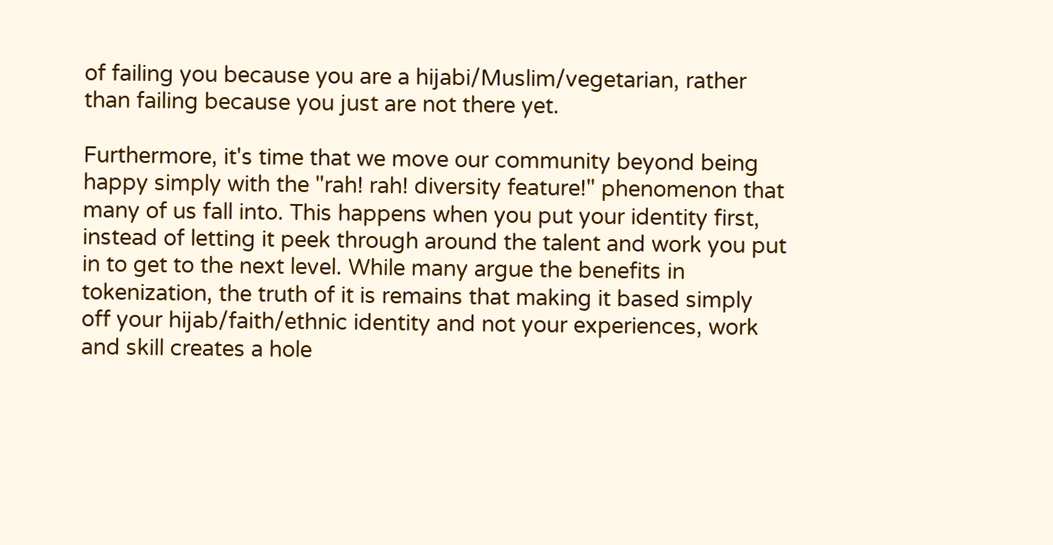of failing you because you are a hijabi/Muslim/vegetarian, rather than failing because you just are not there yet.

Furthermore, it's time that we move our community beyond being happy simply with the "rah! rah! diversity feature!" phenomenon that many of us fall into. This happens when you put your identity first, instead of letting it peek through around the talent and work you put in to get to the next level. While many argue the benefits in tokenization, the truth of it is remains that making it based simply off your hijab/faith/ethnic identity and not your experiences, work and skill creates a hole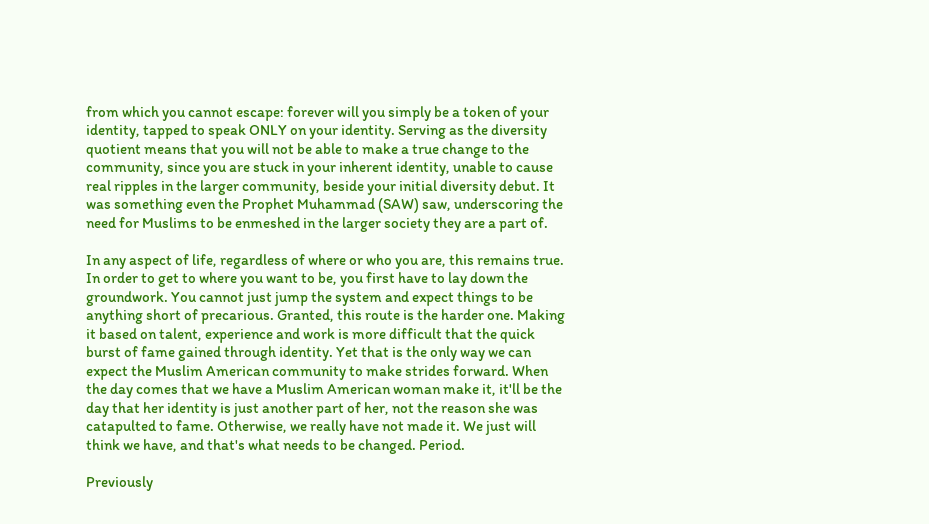from which you cannot escape: forever will you simply be a token of your identity, tapped to speak ONLY on your identity. Serving as the diversity quotient means that you will not be able to make a true change to the community, since you are stuck in your inherent identity, unable to cause real ripples in the larger community, beside your initial diversity debut. It was something even the Prophet Muhammad (SAW) saw, underscoring the need for Muslims to be enmeshed in the larger society they are a part of.

In any aspect of life, regardless of where or who you are, this remains true. In order to get to where you want to be, you first have to lay down the groundwork. You cannot just jump the system and expect things to be anything short of precarious. Granted, this route is the harder one. Making it based on talent, experience and work is more difficult that the quick burst of fame gained through identity. Yet that is the only way we can expect the Muslim American community to make strides forward. When the day comes that we have a Muslim American woman make it, it'll be the day that her identity is just another part of her, not the reason she was catapulted to fame. Otherwise, we really have not made it. We just will think we have, and that's what needs to be changed. Period.

Previously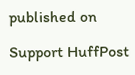published on

Support HuffPost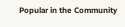Popular in the Community